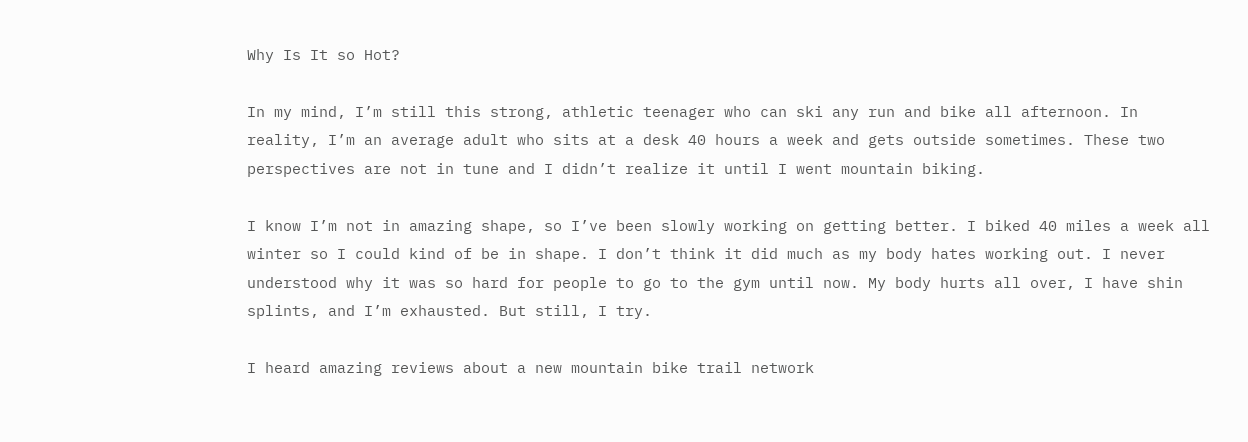Why Is It so Hot?

In my mind, I’m still this strong, athletic teenager who can ski any run and bike all afternoon. In reality, I’m an average adult who sits at a desk 40 hours a week and gets outside sometimes. These two perspectives are not in tune and I didn’t realize it until I went mountain biking.

I know I’m not in amazing shape, so I’ve been slowly working on getting better. I biked 40 miles a week all winter so I could kind of be in shape. I don’t think it did much as my body hates working out. I never understood why it was so hard for people to go to the gym until now. My body hurts all over, I have shin splints, and I’m exhausted. But still, I try.

I heard amazing reviews about a new mountain bike trail network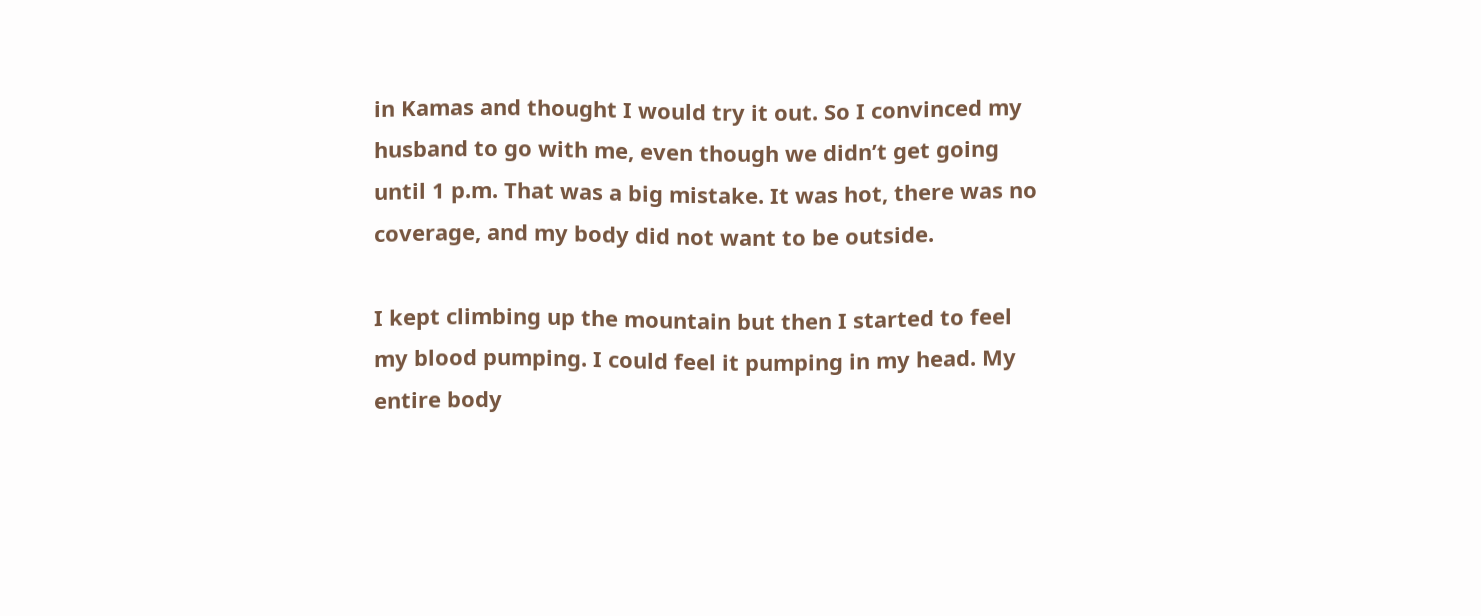in Kamas and thought I would try it out. So I convinced my husband to go with me, even though we didn’t get going until 1 p.m. That was a big mistake. It was hot, there was no coverage, and my body did not want to be outside.

I kept climbing up the mountain but then I started to feel my blood pumping. I could feel it pumping in my head. My entire body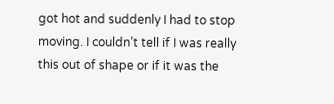got hot and suddenly I had to stop moving. I couldn’t tell if I was really this out of shape or if it was the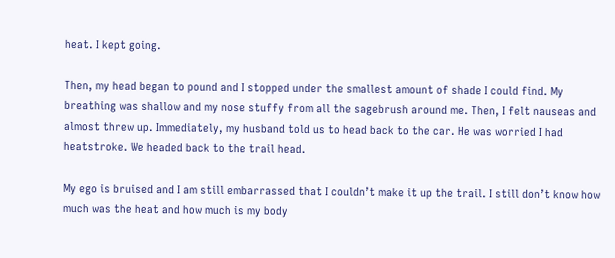heat. I kept going.

Then, my head began to pound and I stopped under the smallest amount of shade I could find. My breathing was shallow and my nose stuffy from all the sagebrush around me. Then, I felt nauseas and almost threw up. Immediately, my husband told us to head back to the car. He was worried I had heatstroke. We headed back to the trail head.

My ego is bruised and I am still embarrassed that I couldn’t make it up the trail. I still don’t know how much was the heat and how much is my body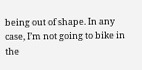being out of shape. In any case, I’m not going to bike in the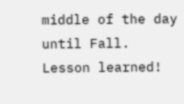middle of the day until Fall. Lesson learned!